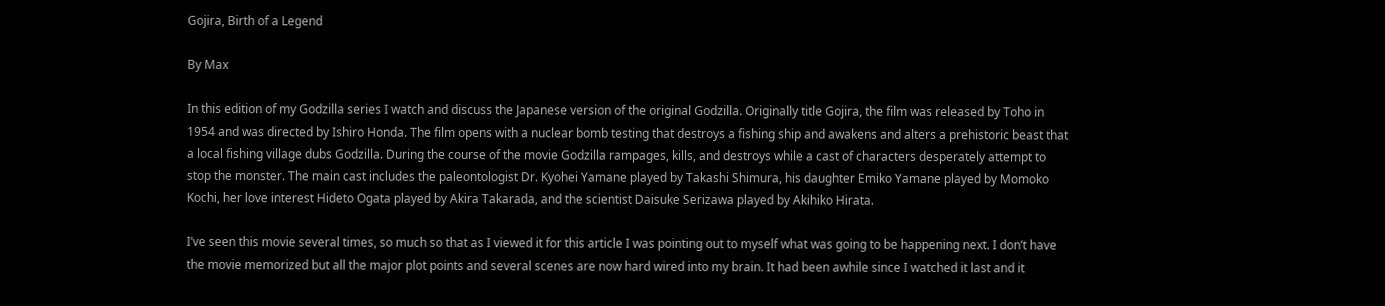Gojira, Birth of a Legend

By Max

In this edition of my Godzilla series I watch and discuss the Japanese version of the original Godzilla. Originally title Gojira, the film was released by Toho in 1954 and was directed by Ishiro Honda. The film opens with a nuclear bomb testing that destroys a fishing ship and awakens and alters a prehistoric beast that a local fishing village dubs Godzilla. During the course of the movie Godzilla rampages, kills, and destroys while a cast of characters desperately attempt to stop the monster. The main cast includes the paleontologist Dr. Kyohei Yamane played by Takashi Shimura, his daughter Emiko Yamane played by Momoko Kochi, her love interest Hideto Ogata played by Akira Takarada, and the scientist Daisuke Serizawa played by Akihiko Hirata.

I’ve seen this movie several times, so much so that as I viewed it for this article I was pointing out to myself what was going to be happening next. I don’t have the movie memorized but all the major plot points and several scenes are now hard wired into my brain. It had been awhile since I watched it last and it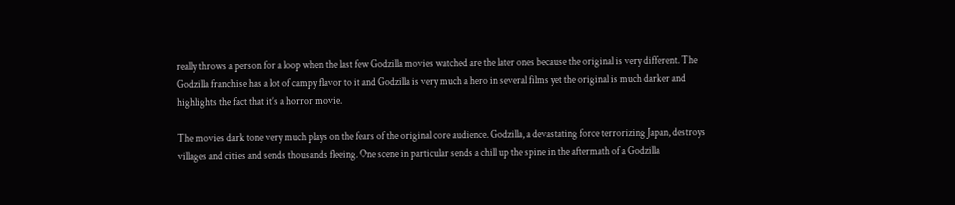really throws a person for a loop when the last few Godzilla movies watched are the later ones because the original is very different. The Godzilla franchise has a lot of campy flavor to it and Godzilla is very much a hero in several films yet the original is much darker and highlights the fact that it’s a horror movie.

The movies dark tone very much plays on the fears of the original core audience. Godzilla, a devastating force terrorizing Japan, destroys villages and cities and sends thousands fleeing. One scene in particular sends a chill up the spine in the aftermath of a Godzilla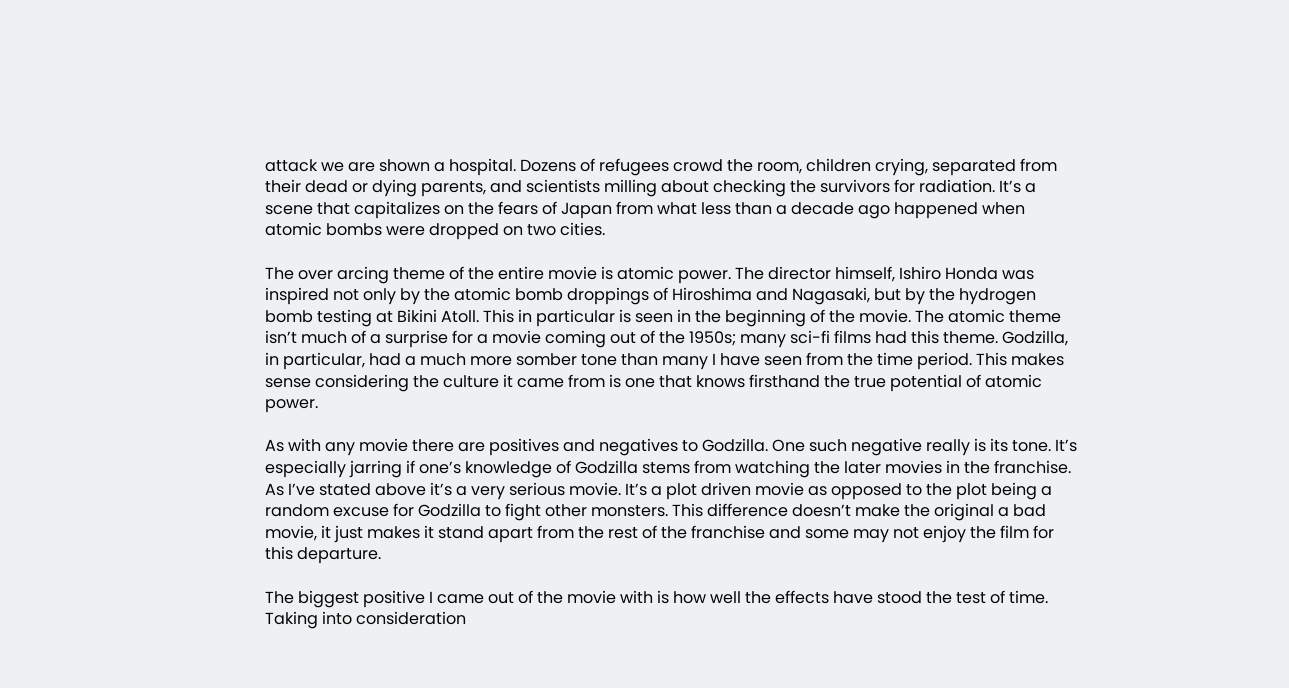attack we are shown a hospital. Dozens of refugees crowd the room, children crying, separated from their dead or dying parents, and scientists milling about checking the survivors for radiation. It’s a scene that capitalizes on the fears of Japan from what less than a decade ago happened when atomic bombs were dropped on two cities.

The over arcing theme of the entire movie is atomic power. The director himself, Ishiro Honda was inspired not only by the atomic bomb droppings of Hiroshima and Nagasaki, but by the hydrogen bomb testing at Bikini Atoll. This in particular is seen in the beginning of the movie. The atomic theme isn’t much of a surprise for a movie coming out of the 1950s; many sci-fi films had this theme. Godzilla, in particular, had a much more somber tone than many I have seen from the time period. This makes sense considering the culture it came from is one that knows firsthand the true potential of atomic power.

As with any movie there are positives and negatives to Godzilla. One such negative really is its tone. It’s especially jarring if one’s knowledge of Godzilla stems from watching the later movies in the franchise. As I’ve stated above it’s a very serious movie. It’s a plot driven movie as opposed to the plot being a random excuse for Godzilla to fight other monsters. This difference doesn’t make the original a bad movie, it just makes it stand apart from the rest of the franchise and some may not enjoy the film for this departure.

The biggest positive I came out of the movie with is how well the effects have stood the test of time. Taking into consideration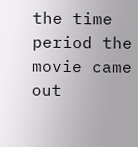the time period the movie came out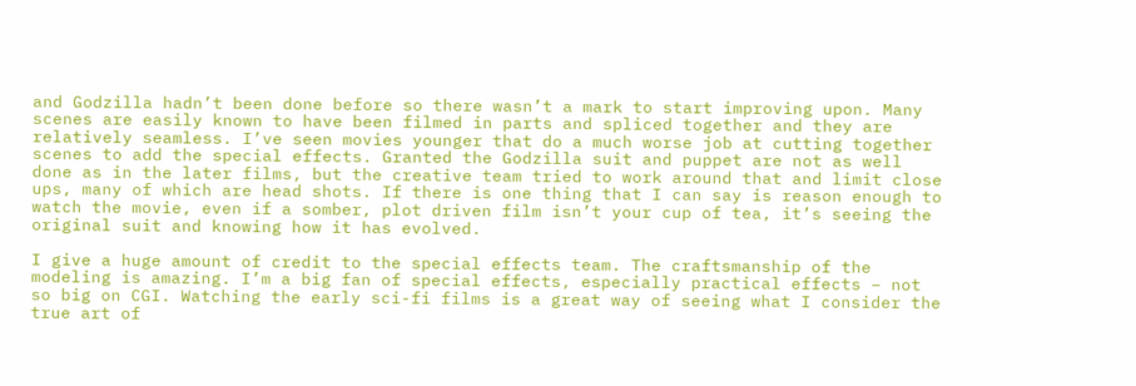and Godzilla hadn’t been done before so there wasn’t a mark to start improving upon. Many scenes are easily known to have been filmed in parts and spliced together and they are relatively seamless. I’ve seen movies younger that do a much worse job at cutting together scenes to add the special effects. Granted the Godzilla suit and puppet are not as well done as in the later films, but the creative team tried to work around that and limit close ups, many of which are head shots. If there is one thing that I can say is reason enough to watch the movie, even if a somber, plot driven film isn’t your cup of tea, it’s seeing the original suit and knowing how it has evolved.

I give a huge amount of credit to the special effects team. The craftsmanship of the modeling is amazing. I’m a big fan of special effects, especially practical effects – not so big on CGI. Watching the early sci-fi films is a great way of seeing what I consider the true art of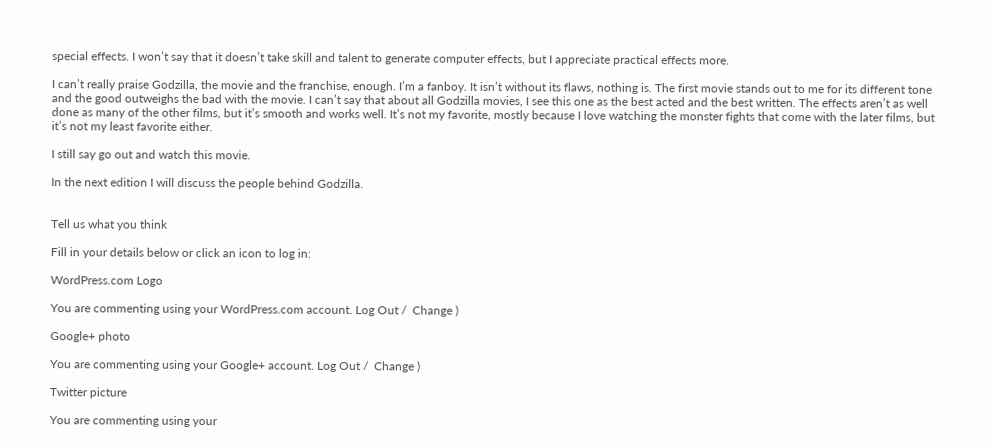special effects. I won’t say that it doesn’t take skill and talent to generate computer effects, but I appreciate practical effects more.

I can’t really praise Godzilla, the movie and the franchise, enough. I’m a fanboy. It isn’t without its flaws, nothing is. The first movie stands out to me for its different tone and the good outweighs the bad with the movie. I can’t say that about all Godzilla movies, I see this one as the best acted and the best written. The effects aren’t as well done as many of the other films, but it’s smooth and works well. It’s not my favorite, mostly because I love watching the monster fights that come with the later films, but it’s not my least favorite either.

I still say go out and watch this movie.

In the next edition I will discuss the people behind Godzilla.


Tell us what you think

Fill in your details below or click an icon to log in:

WordPress.com Logo

You are commenting using your WordPress.com account. Log Out /  Change )

Google+ photo

You are commenting using your Google+ account. Log Out /  Change )

Twitter picture

You are commenting using your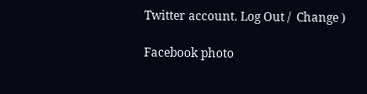Twitter account. Log Out /  Change )

Facebook photo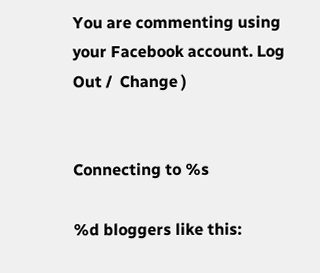You are commenting using your Facebook account. Log Out /  Change )


Connecting to %s

%d bloggers like this: